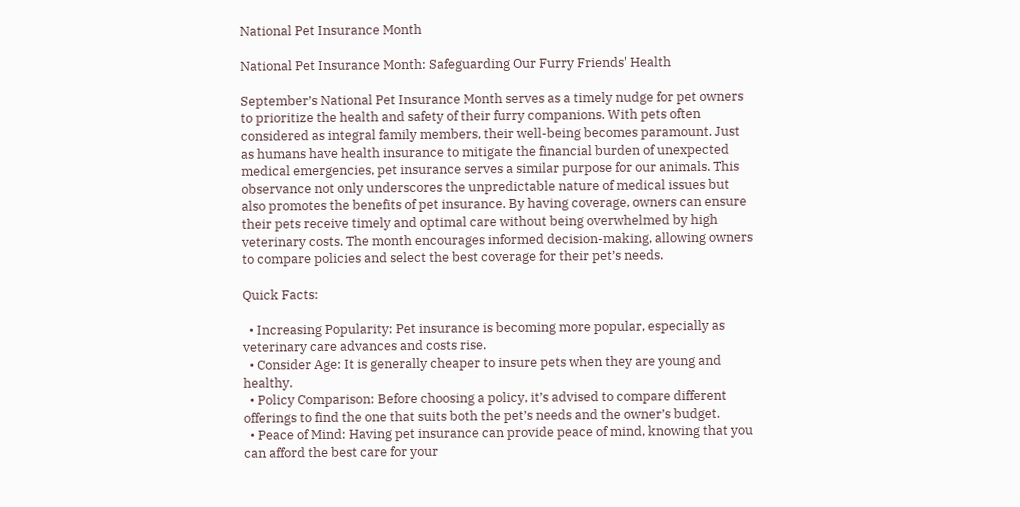National Pet Insurance Month

National Pet Insurance Month: Safeguarding Our Furry Friends' Health

September’s National Pet Insurance Month serves as a timely nudge for pet owners to prioritize the health and safety of their furry companions. With pets often considered as integral family members, their well-being becomes paramount. Just as humans have health insurance to mitigate the financial burden of unexpected medical emergencies, pet insurance serves a similar purpose for our animals. This observance not only underscores the unpredictable nature of medical issues but also promotes the benefits of pet insurance. By having coverage, owners can ensure their pets receive timely and optimal care without being overwhelmed by high veterinary costs. The month encourages informed decision-making, allowing owners to compare policies and select the best coverage for their pet’s needs.

Quick Facts:

  • Increasing Popularity: Pet insurance is becoming more popular, especially as veterinary care advances and costs rise.
  • Consider Age: It is generally cheaper to insure pets when they are young and healthy.
  • Policy Comparison: Before choosing a policy, it’s advised to compare different offerings to find the one that suits both the pet’s needs and the owner’s budget.
  • Peace of Mind: Having pet insurance can provide peace of mind, knowing that you can afford the best care for your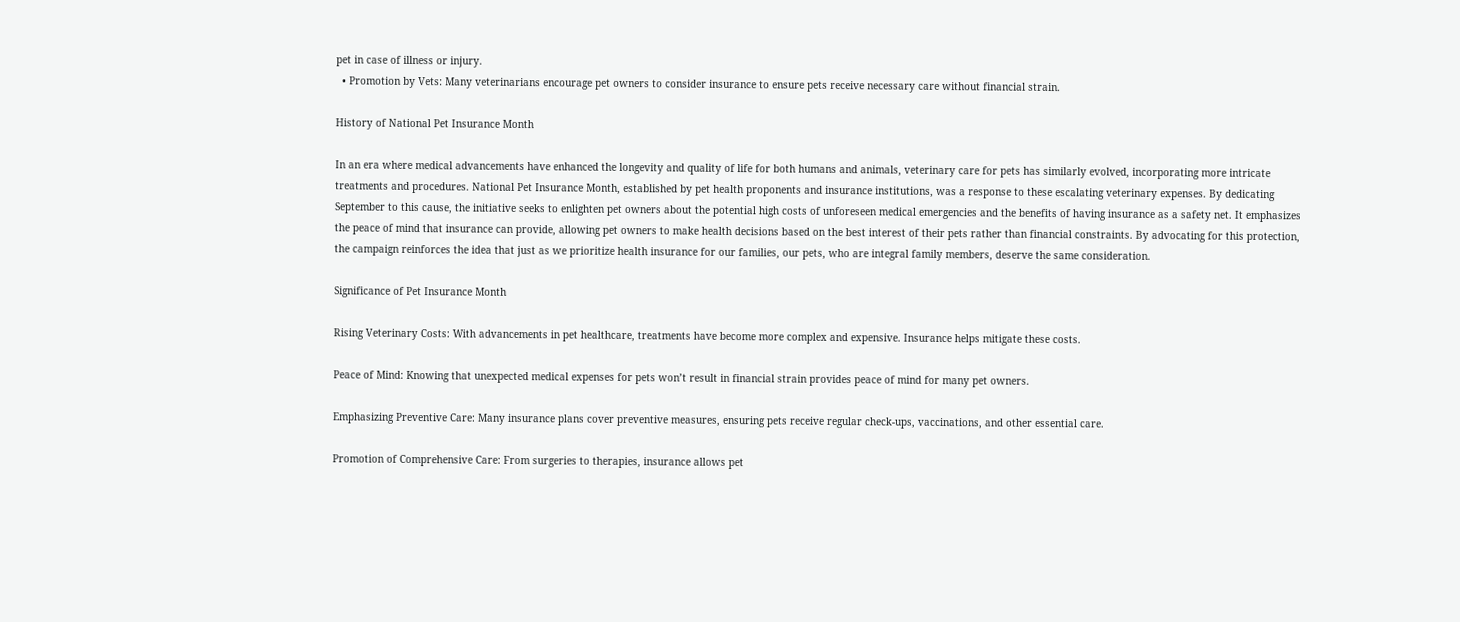pet in case of illness or injury.
  • Promotion by Vets: Many veterinarians encourage pet owners to consider insurance to ensure pets receive necessary care without financial strain.

History of National Pet Insurance Month

In an era where medical advancements have enhanced the longevity and quality of life for both humans and animals, veterinary care for pets has similarly evolved, incorporating more intricate treatments and procedures. National Pet Insurance Month, established by pet health proponents and insurance institutions, was a response to these escalating veterinary expenses. By dedicating September to this cause, the initiative seeks to enlighten pet owners about the potential high costs of unforeseen medical emergencies and the benefits of having insurance as a safety net. It emphasizes the peace of mind that insurance can provide, allowing pet owners to make health decisions based on the best interest of their pets rather than financial constraints. By advocating for this protection, the campaign reinforces the idea that just as we prioritize health insurance for our families, our pets, who are integral family members, deserve the same consideration.

Significance of Pet Insurance Month

Rising Veterinary Costs: With advancements in pet healthcare, treatments have become more complex and expensive. Insurance helps mitigate these costs.

Peace of Mind: Knowing that unexpected medical expenses for pets won’t result in financial strain provides peace of mind for many pet owners.

Emphasizing Preventive Care: Many insurance plans cover preventive measures, ensuring pets receive regular check-ups, vaccinations, and other essential care.

Promotion of Comprehensive Care: From surgeries to therapies, insurance allows pet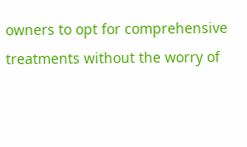owners to opt for comprehensive treatments without the worry of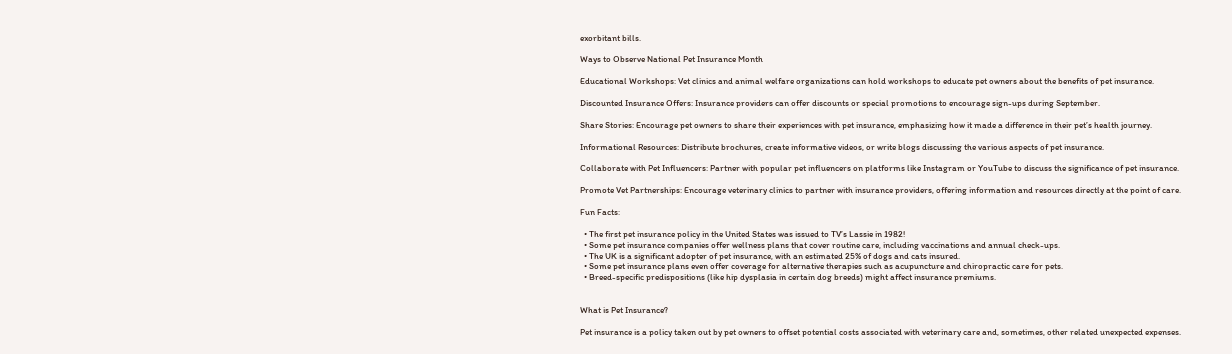exorbitant bills.

Ways to Observe National Pet Insurance Month

Educational Workshops: Vet clinics and animal welfare organizations can hold workshops to educate pet owners about the benefits of pet insurance.

Discounted Insurance Offers: Insurance providers can offer discounts or special promotions to encourage sign-ups during September.

Share Stories: Encourage pet owners to share their experiences with pet insurance, emphasizing how it made a difference in their pet’s health journey.

Informational Resources: Distribute brochures, create informative videos, or write blogs discussing the various aspects of pet insurance.

Collaborate with Pet Influencers: Partner with popular pet influencers on platforms like Instagram or YouTube to discuss the significance of pet insurance.

Promote Vet Partnerships: Encourage veterinary clinics to partner with insurance providers, offering information and resources directly at the point of care.

Fun Facts:

  • The first pet insurance policy in the United States was issued to TV’s Lassie in 1982!
  • Some pet insurance companies offer wellness plans that cover routine care, including vaccinations and annual check-ups.
  • The UK is a significant adopter of pet insurance, with an estimated 25% of dogs and cats insured.
  • Some pet insurance plans even offer coverage for alternative therapies such as acupuncture and chiropractic care for pets.
  • Breed-specific predispositions (like hip dysplasia in certain dog breeds) might affect insurance premiums.


What is Pet Insurance?

Pet insurance is a policy taken out by pet owners to offset potential costs associated with veterinary care and, sometimes, other related unexpected expenses.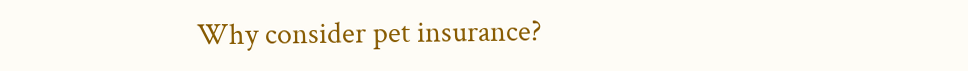Why consider pet insurance?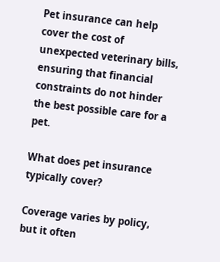Pet insurance can help cover the cost of unexpected veterinary bills, ensuring that financial constraints do not hinder the best possible care for a pet.

What does pet insurance typically cover?

Coverage varies by policy, but it often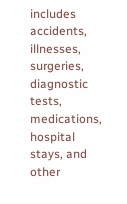includes accidents, illnesses, surgeries, diagnostic tests, medications, hospital stays, and other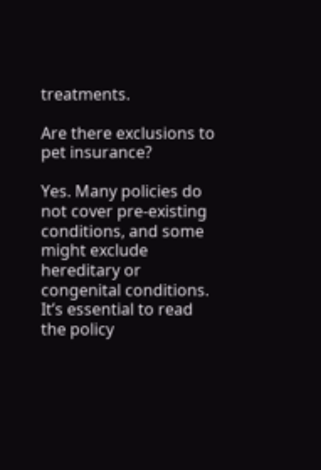treatments.

Are there exclusions to pet insurance?

Yes. Many policies do not cover pre-existing conditions, and some might exclude hereditary or congenital conditions. It’s essential to read the policy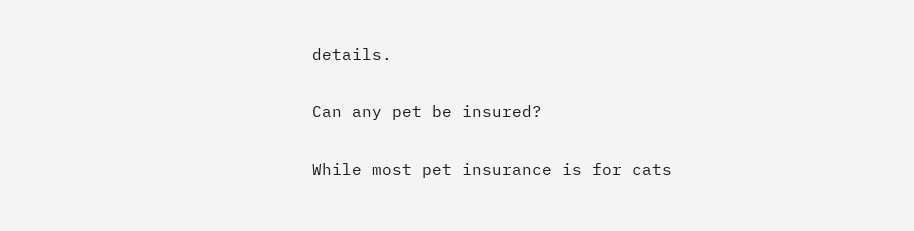details.

Can any pet be insured?

While most pet insurance is for cats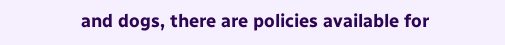and dogs, there are policies available for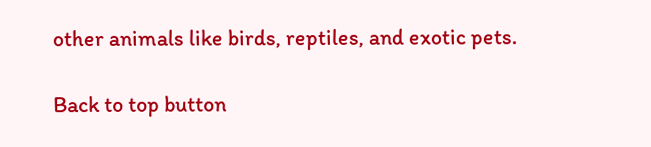other animals like birds, reptiles, and exotic pets.

Back to top button